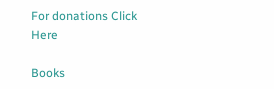For donations Click Here

Books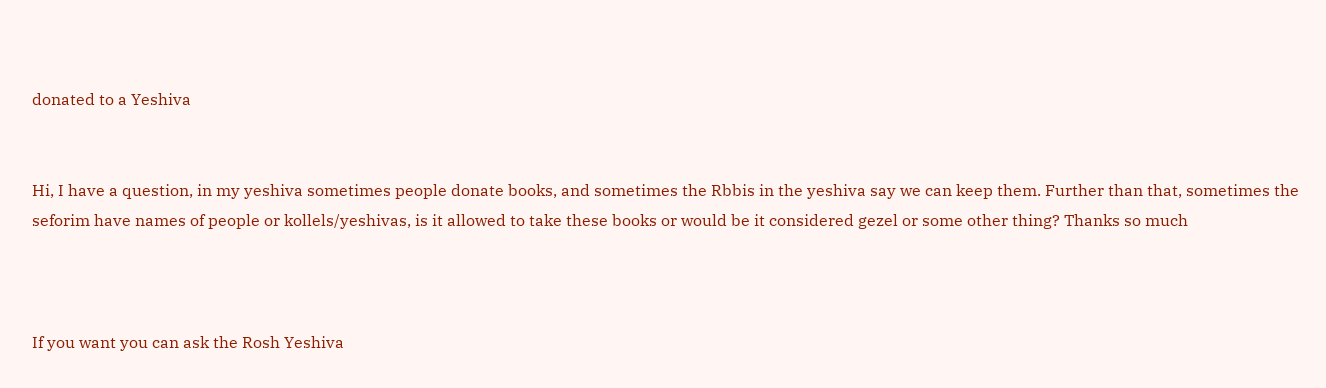donated to a Yeshiva


Hi, I have a question, in my yeshiva sometimes people donate books, and sometimes the Rbbis in the yeshiva say we can keep them. Further than that, sometimes the seforim have names of people or kollels/yeshivas, is it allowed to take these books or would be it considered gezel or some other thing? Thanks so much



If you want you can ask the Rosh Yeshiva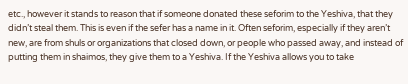etc., however it stands to reason that if someone donated these seforim to the Yeshiva, that they didn’t steal them. This is even if the sefer has a name in it. Often seforim, especially if they aren’t new, are from shuls or organizations that closed down, or people who passed away, and instead of putting them in shaimos, they give them to a Yeshiva. If the Yeshiva allows you to take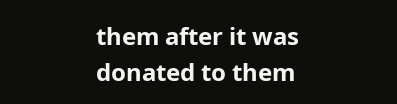them after it was donated to them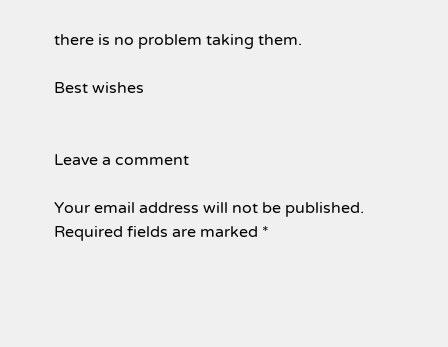there is no problem taking them.

Best wishes


Leave a comment

Your email address will not be published. Required fields are marked *